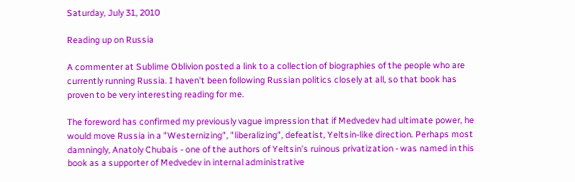Saturday, July 31, 2010

Reading up on Russia

A commenter at Sublime Oblivion posted a link to a collection of biographies of the people who are currently running Russia. I haven't been following Russian politics closely at all, so that book has proven to be very interesting reading for me.

The foreword has confirmed my previously vague impression that if Medvedev had ultimate power, he would move Russia in a "Westernizing", "liberalizing", defeatist, Yeltsin-like direction. Perhaps most damningly, Anatoly Chubais - one of the authors of Yeltsin's ruinous privatization - was named in this book as a supporter of Medvedev in internal administrative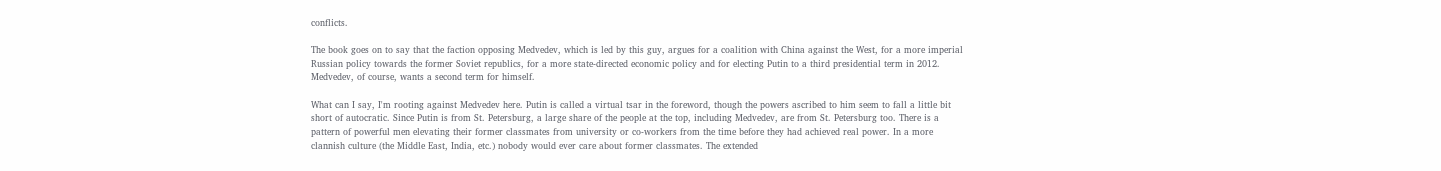conflicts.

The book goes on to say that the faction opposing Medvedev, which is led by this guy, argues for a coalition with China against the West, for a more imperial Russian policy towards the former Soviet republics, for a more state-directed economic policy and for electing Putin to a third presidential term in 2012. Medvedev, of course, wants a second term for himself.

What can I say, I'm rooting against Medvedev here. Putin is called a virtual tsar in the foreword, though the powers ascribed to him seem to fall a little bit short of autocratic. Since Putin is from St. Petersburg, a large share of the people at the top, including Medvedev, are from St. Petersburg too. There is a pattern of powerful men elevating their former classmates from university or co-workers from the time before they had achieved real power. In a more clannish culture (the Middle East, India, etc.) nobody would ever care about former classmates. The extended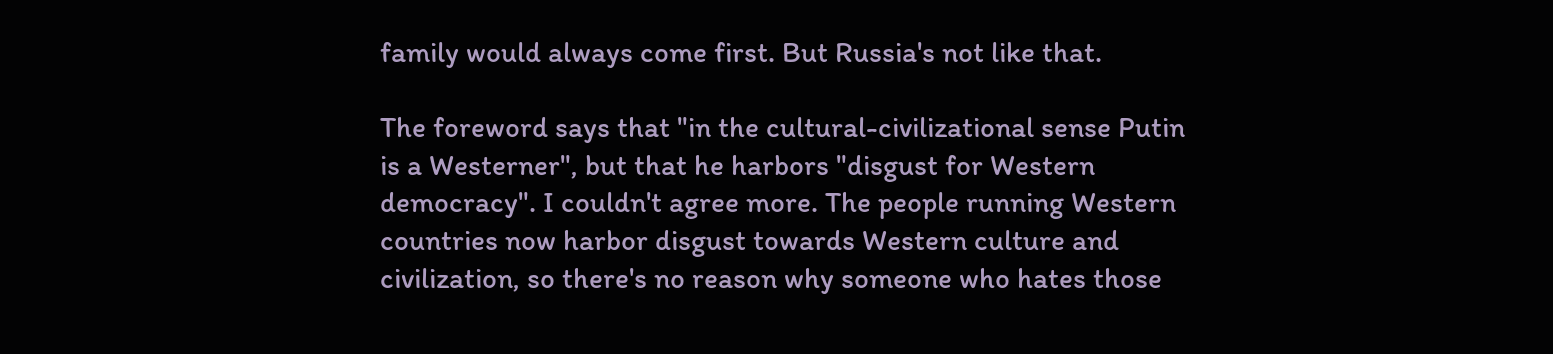family would always come first. But Russia's not like that.

The foreword says that "in the cultural-civilizational sense Putin is a Westerner", but that he harbors "disgust for Western democracy". I couldn't agree more. The people running Western countries now harbor disgust towards Western culture and civilization, so there's no reason why someone who hates those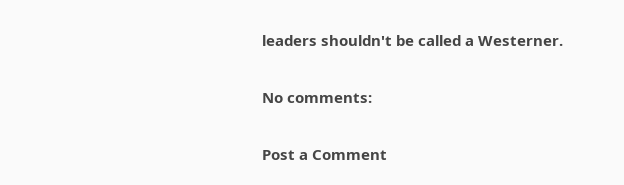leaders shouldn't be called a Westerner.

No comments:

Post a Comment